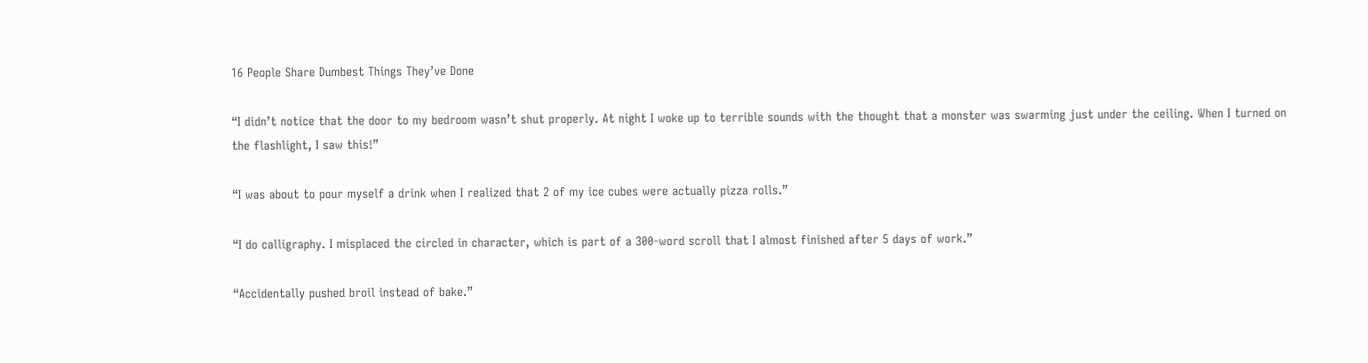16 People Share Dumbest Things They’ve Done

“I didn’t notice that the door to my bedroom wasn’t shut properly. At night I woke up to terrible sounds with the thought that a monster was swarming just under the ceiling. When I turned on the flashlight, I saw this!”

“I was about to pour myself a drink when I realized that 2 of my ice cubes were actually pizza rolls.”

“I do calligraphy. I misplaced the circled in character, which is part of a 300-word scroll that I almost finished after 5 days of work.”

“Accidentally pushed broil instead of bake.”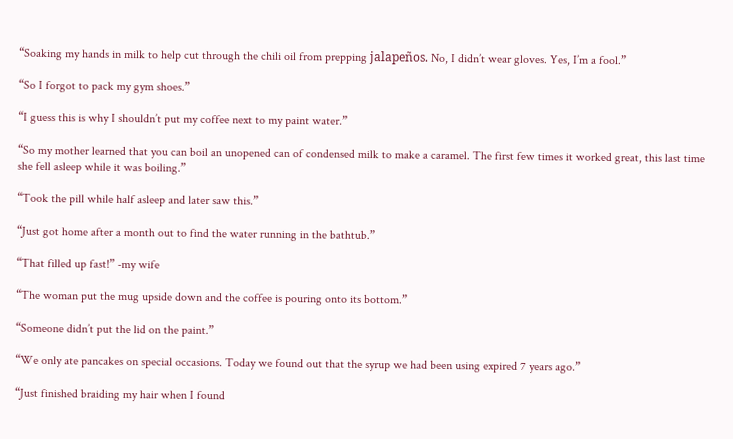“Soaking my hands in milk to help cut through the chili oil from prepping jalapeños. No, I didn’t wear gloves. Yes, I’m a fool.”

“So I forgot to pack my gym shoes.”

“I guess this is why I shouldn’t put my coffee next to my paint water.”

“So my mother learned that you can boil an unopened can of condensed milk to make a caramel. The first few times it worked great, this last time she fell asleep while it was boiling.”

“Took the pill while half asleep and later saw this.”

“Just got home after a month out to find the water running in the bathtub.”

“That filled up fast!” -my wife

“The woman put the mug upside down and the coffee is pouring onto its bottom.”

“Someone didn’t put the lid on the paint.”

“We only ate pancakes on special occasions. Today we found out that the syrup we had been using expired 7 years ago.”

“Just finished braiding my hair when I found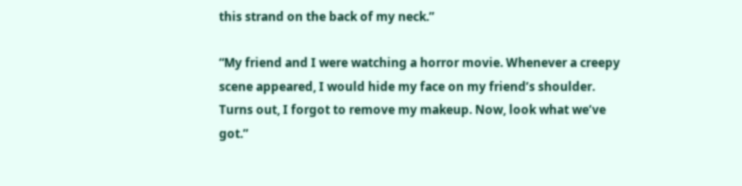this strand on the back of my neck.”

“My friend and I were watching a horror movie. Whenever a creepy scene appeared, I would hide my face on my friend’s shoulder. Turns out, I forgot to remove my makeup. Now, look what we’ve got.”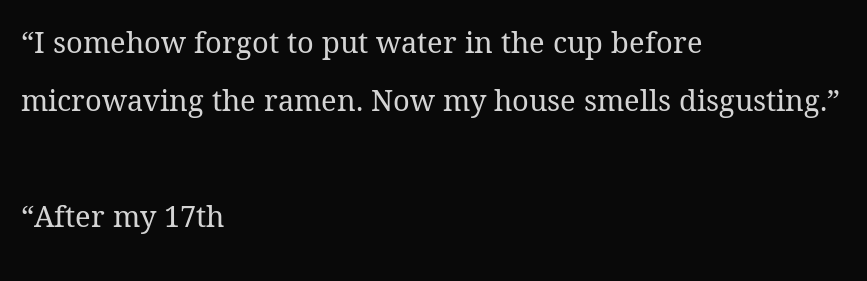“I somehow forgot to put water in the cup before microwaving the ramen. Now my house smells disgusting.”

“After my 17th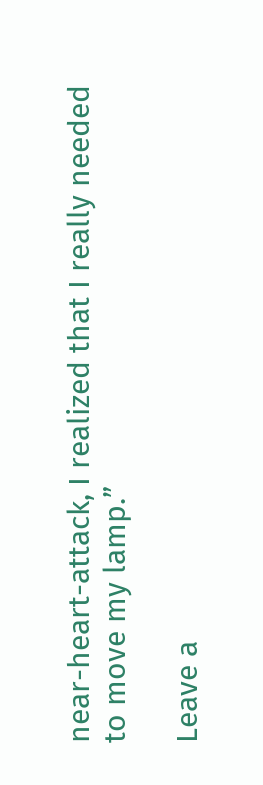near-heart-attack, I realized that I really needed to move my lamp.”

Leave a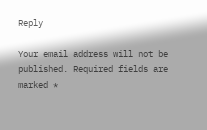Reply

Your email address will not be published. Required fields are marked *